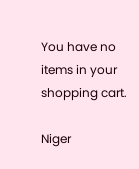You have no items in your shopping cart.

Niger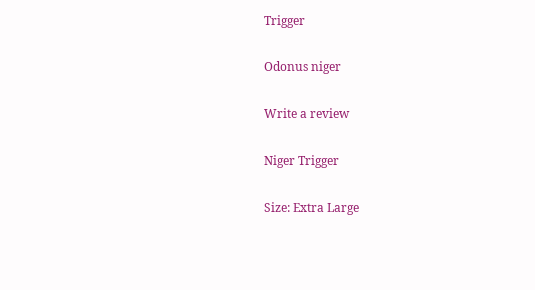Trigger

Odonus niger

Write a review

Niger Trigger

Size: Extra Large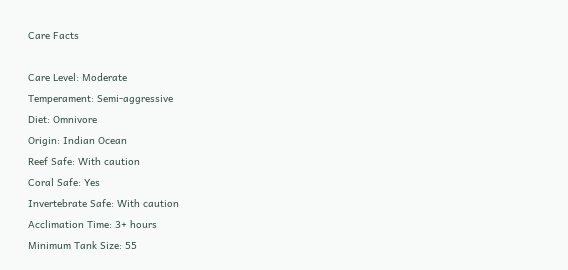Care Facts

Care Level: Moderate
Temperament: Semi-aggressive
Diet: Omnivore
Origin: Indian Ocean
Reef Safe: With caution
Coral Safe: Yes
Invertebrate Safe: With caution
Acclimation Time: 3+ hours
Minimum Tank Size: 55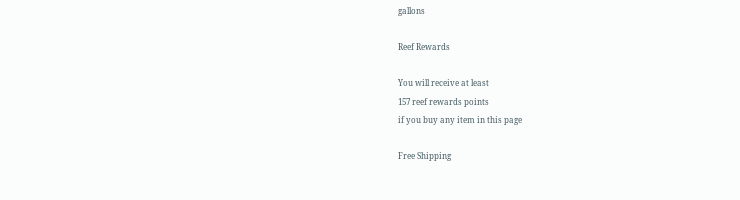gallons

Reef Rewards

You will receive at least
157 reef rewards points
if you buy any item in this page

Free Shipping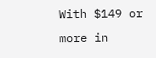With $149 or more in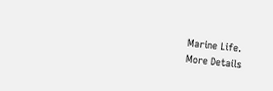Marine Life.
More Details